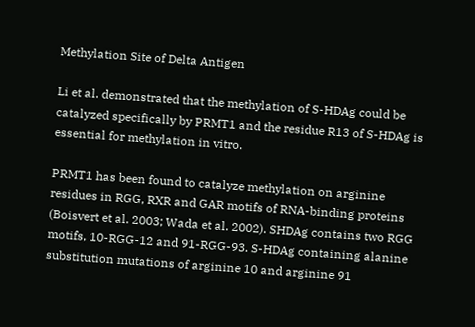Methylation Site of Delta Antigen

Li et al. demonstrated that the methylation of S-HDAg could be catalyzed specifically by PRMT1 and the residue R13 of S-HDAg is essential for methylation in vitro.

PRMT1 has been found to catalyze methylation on arginine residues in RGG, RXR and GAR motifs of RNA-binding proteins (Boisvert et al. 2003; Wada et al. 2002). SHDAg contains two RGG motifs, 10-RGG-12 and 91-RGG-93. S-HDAg containing alanine substitution mutations of arginine 10 and arginine 91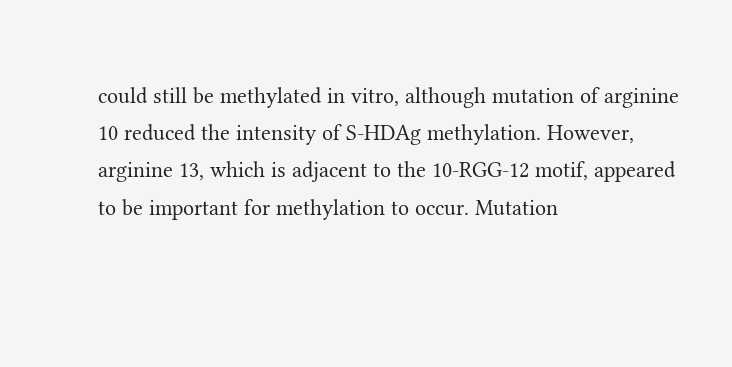could still be methylated in vitro, although mutation of arginine 10 reduced the intensity of S-HDAg methylation. However, arginine 13, which is adjacent to the 10-RGG-12 motif, appeared to be important for methylation to occur. Mutation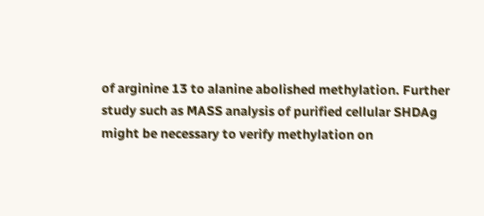of arginine 13 to alanine abolished methylation. Further study such as MASS analysis of purified cellular SHDAg might be necessary to verify methylation on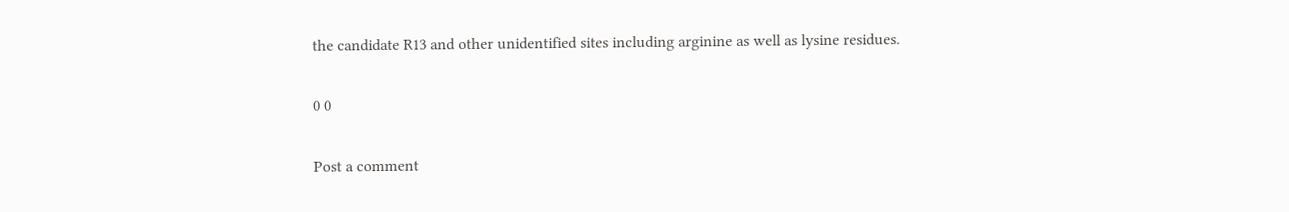the candidate R13 and other unidentified sites including arginine as well as lysine residues.

0 0

Post a comment